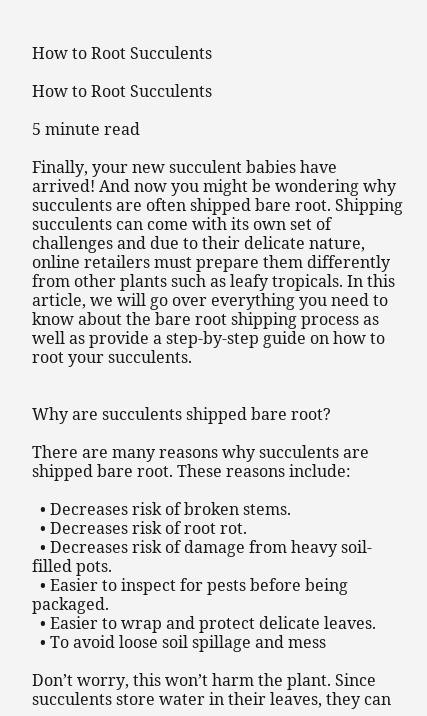How to Root Succulents

How to Root Succulents

5 minute read

Finally, your new succulent babies have arrived! And now you might be wondering why succulents are often shipped bare root. Shipping succulents can come with its own set of challenges and due to their delicate nature, online retailers must prepare them differently from other plants such as leafy tropicals. In this article, we will go over everything you need to know about the bare root shipping process as well as provide a step-by-step guide on how to root your succulents.


Why are succulents shipped bare root?

There are many reasons why succulents are shipped bare root. These reasons include:

  • Decreases risk of broken stems.
  • Decreases risk of root rot.
  • Decreases risk of damage from heavy soil-filled pots.
  • Easier to inspect for pests before being packaged.
  • Easier to wrap and protect delicate leaves.
  • To avoid loose soil spillage and mess

Don’t worry, this won’t harm the plant. Since succulents store water in their leaves, they can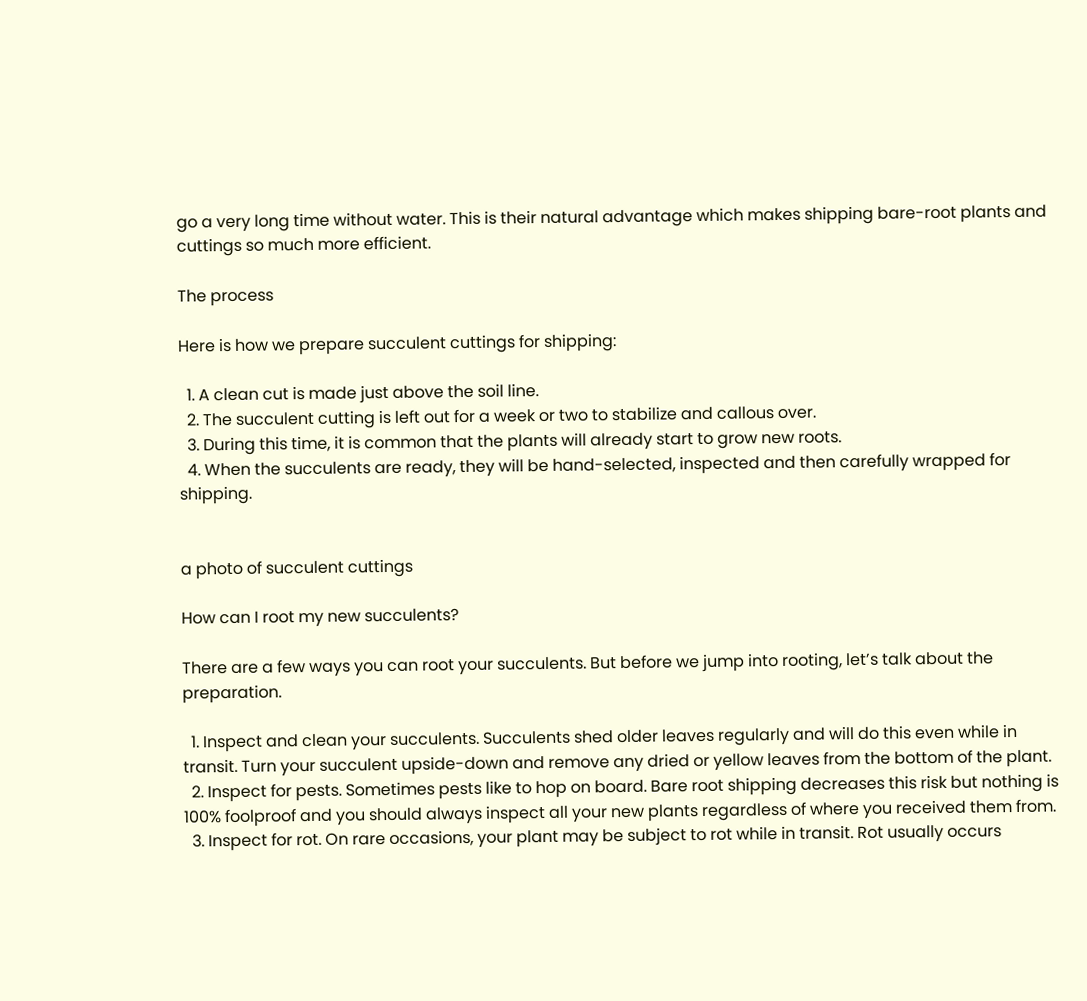go a very long time without water. This is their natural advantage which makes shipping bare-root plants and cuttings so much more efficient.

The process

Here is how we prepare succulent cuttings for shipping:

  1. A clean cut is made just above the soil line.
  2. The succulent cutting is left out for a week or two to stabilize and callous over.
  3. During this time, it is common that the plants will already start to grow new roots.
  4. When the succulents are ready, they will be hand-selected, inspected and then carefully wrapped for shipping.


a photo of succulent cuttings

How can I root my new succulents?

There are a few ways you can root your succulents. But before we jump into rooting, let’s talk about the preparation.

  1. Inspect and clean your succulents. Succulents shed older leaves regularly and will do this even while in transit. Turn your succulent upside-down and remove any dried or yellow leaves from the bottom of the plant.
  2. Inspect for pests. Sometimes pests like to hop on board. Bare root shipping decreases this risk but nothing is 100% foolproof and you should always inspect all your new plants regardless of where you received them from.
  3. Inspect for rot. On rare occasions, your plant may be subject to rot while in transit. Rot usually occurs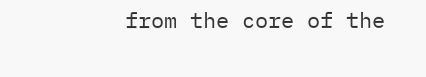from the core of the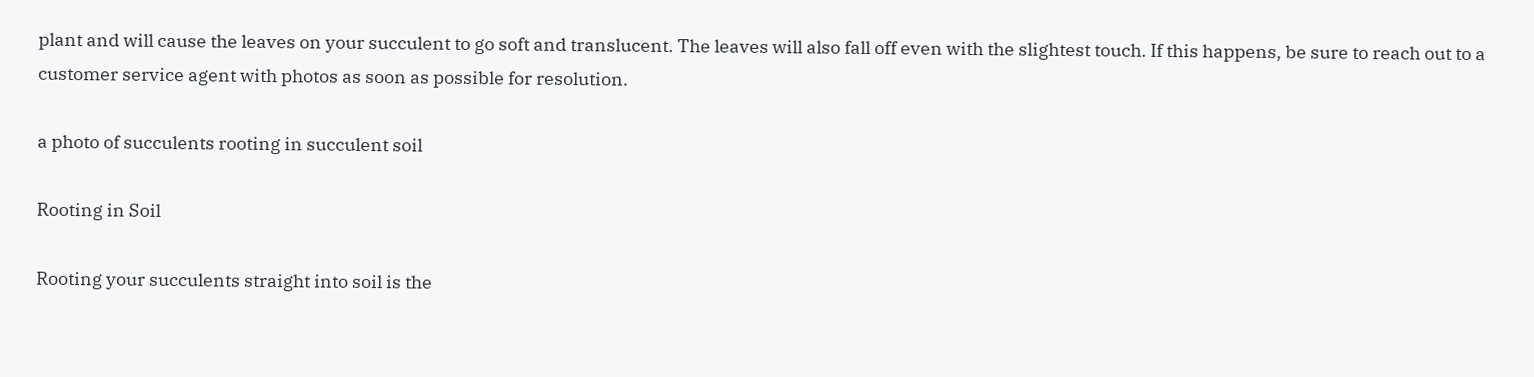plant and will cause the leaves on your succulent to go soft and translucent. The leaves will also fall off even with the slightest touch. If this happens, be sure to reach out to a customer service agent with photos as soon as possible for resolution.

a photo of succulents rooting in succulent soil

Rooting in Soil

Rooting your succulents straight into soil is the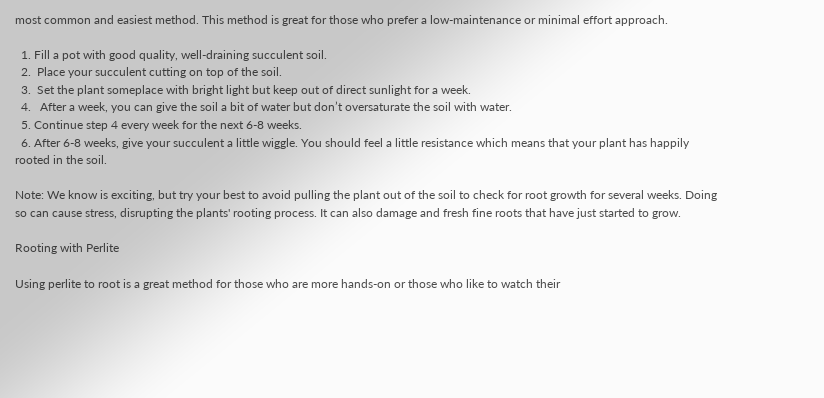most common and easiest method. This method is great for those who prefer a low-maintenance or minimal effort approach.

  1. Fill a pot with good quality, well-draining succulent soil.
  2.  Place your succulent cutting on top of the soil.
  3.  Set the plant someplace with bright light but keep out of direct sunlight for a week.
  4.   After a week, you can give the soil a bit of water but don’t oversaturate the soil with water.
  5. Continue step 4 every week for the next 6-8 weeks.
  6. After 6-8 weeks, give your succulent a little wiggle. You should feel a little resistance which means that your plant has happily rooted in the soil.

Note: We know is exciting, but try your best to avoid pulling the plant out of the soil to check for root growth for several weeks. Doing so can cause stress, disrupting the plants' rooting process. It can also damage and fresh fine roots that have just started to grow.

Rooting with Perlite

Using perlite to root is a great method for those who are more hands-on or those who like to watch their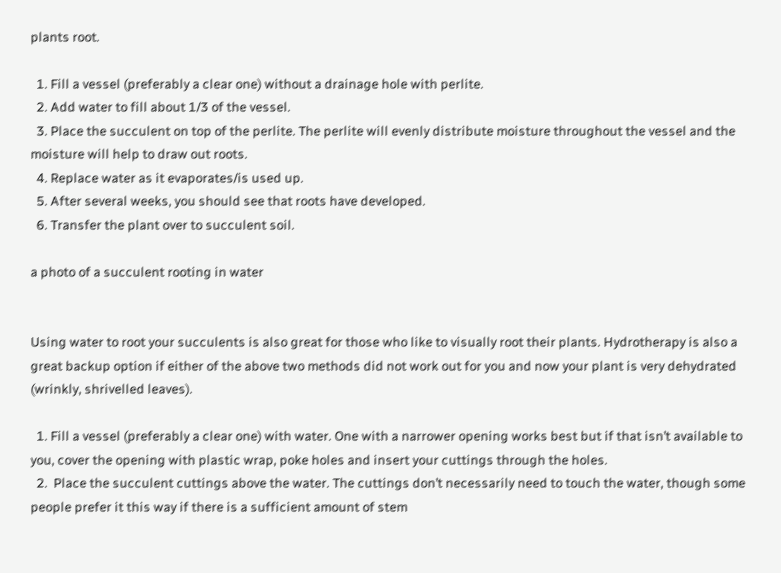plants root.

  1. Fill a vessel (preferably a clear one) without a drainage hole with perlite.
  2. Add water to fill about 1/3 of the vessel.
  3. Place the succulent on top of the perlite. The perlite will evenly distribute moisture throughout the vessel and the moisture will help to draw out roots.
  4. Replace water as it evaporates/is used up.
  5. After several weeks, you should see that roots have developed.
  6. Transfer the plant over to succulent soil.

a photo of a succulent rooting in water


Using water to root your succulents is also great for those who like to visually root their plants. Hydrotherapy is also a great backup option if either of the above two methods did not work out for you and now your plant is very dehydrated (wrinkly, shrivelled leaves).

  1. Fill a vessel (preferably a clear one) with water. One with a narrower opening works best but if that isn’t available to you, cover the opening with plastic wrap, poke holes and insert your cuttings through the holes.
  2.  Place the succulent cuttings above the water. The cuttings don’t necessarily need to touch the water, though some people prefer it this way if there is a sufficient amount of stem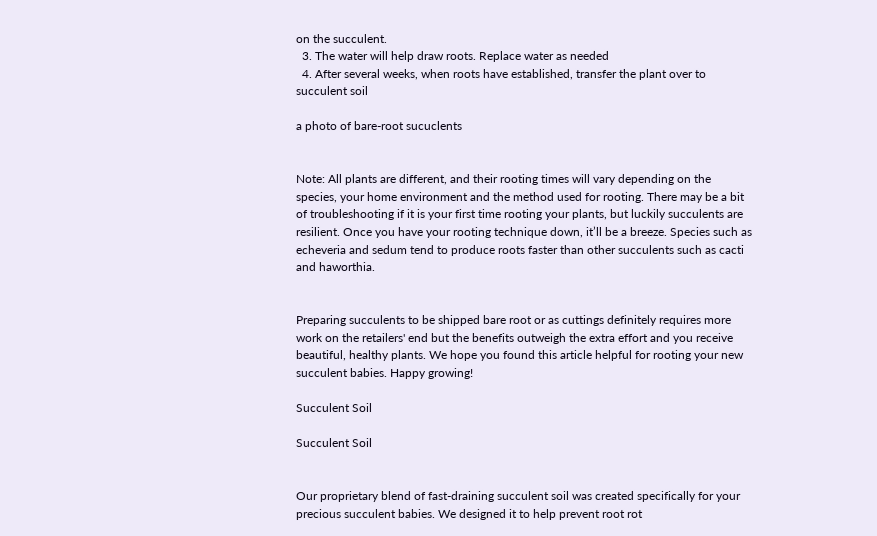on the succulent.
  3. The water will help draw roots. Replace water as needed
  4. After several weeks, when roots have established, transfer the plant over to succulent soil

a photo of bare-root sucuclents


Note: All plants are different, and their rooting times will vary depending on the species, your home environment and the method used for rooting. There may be a bit of troubleshooting if it is your first time rooting your plants, but luckily succulents are resilient. Once you have your rooting technique down, it’ll be a breeze. Species such as echeveria and sedum tend to produce roots faster than other succulents such as cacti and haworthia.


Preparing succulents to be shipped bare root or as cuttings definitely requires more work on the retailers' end but the benefits outweigh the extra effort and you receive beautiful, healthy plants. We hope you found this article helpful for rooting your new succulent babies. Happy growing!

Succulent Soil

Succulent Soil


Our proprietary blend of fast-draining succulent soil was created specifically for your precious succulent babies. We designed it to help prevent root rot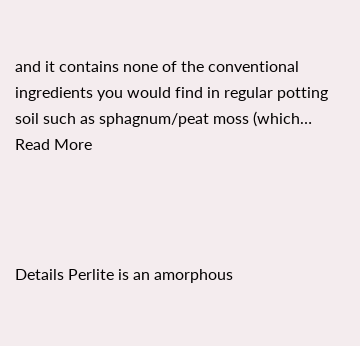and it contains none of the conventional ingredients you would find in regular potting soil such as sphagnum/peat moss (which… Read More




Details Perlite is an amorphous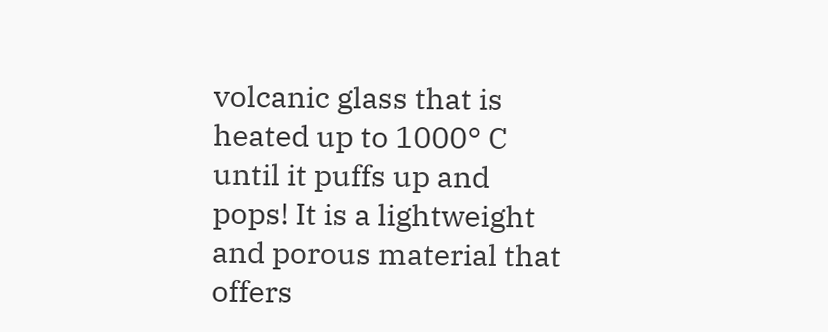volcanic glass that is heated up to 1000° C until it puffs up and pops! It is a lightweight and porous material that offers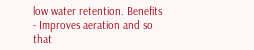low water retention. Benefits - Improves aeration and so that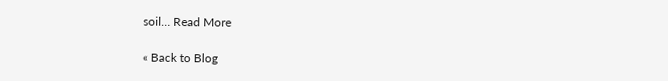soil… Read More

« Back to Blog